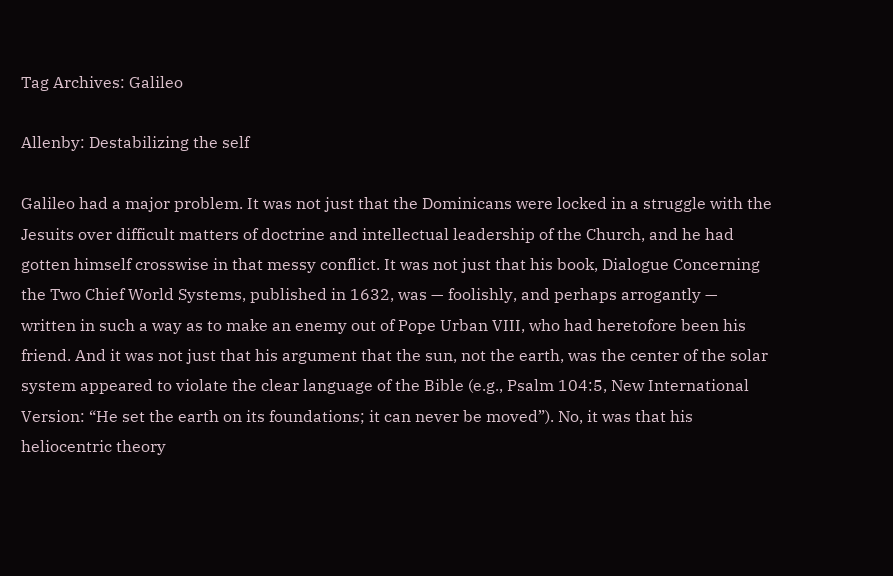Tag Archives: Galileo

Allenby: Destabilizing the self

Galileo had a major problem. It was not just that the Dominicans were locked in a struggle with the Jesuits over difficult matters of doctrine and intellectual leadership of the Church, and he had gotten himself crosswise in that messy conflict. It was not just that his book, Dialogue Concerning the Two Chief World Systems, published in 1632, was — foolishly, and perhaps arrogantly — written in such a way as to make an enemy out of Pope Urban VIII, who had heretofore been his friend. And it was not just that his argument that the sun, not the earth, was the center of the solar system appeared to violate the clear language of the Bible (e.g., Psalm 104:5, New International Version: “He set the earth on its foundations; it can never be moved”). No, it was that his heliocentric theory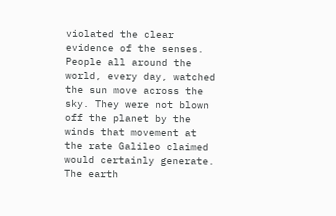violated the clear evidence of the senses. People all around the world, every day, watched the sun move across the sky. They were not blown off the planet by the winds that movement at the rate Galileo claimed would certainly generate. The earth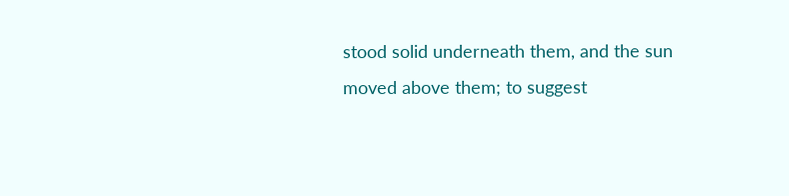stood solid underneath them, and the sun moved above them; to suggest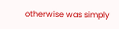otherwise was simply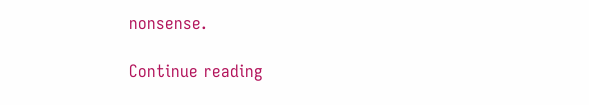nonsense.

Continue reading